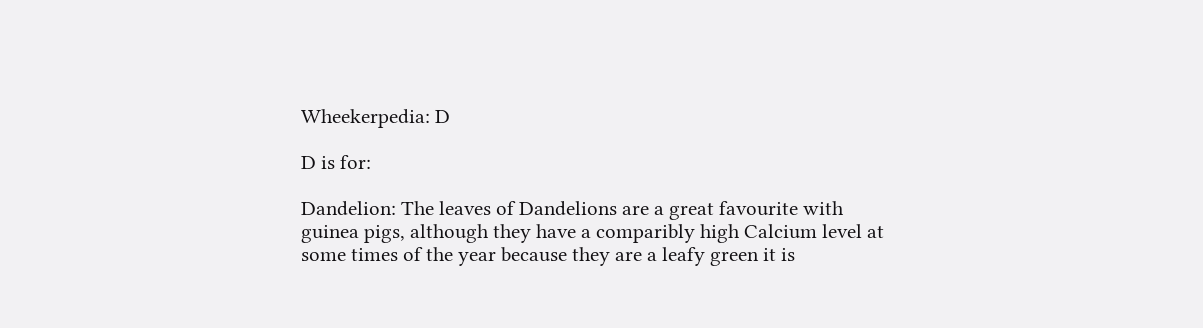Wheekerpedia: D

D is for:

Dandelion: The leaves of Dandelions are a great favourite with guinea pigs, although they have a comparibly high Calcium level at some times of the year because they are a leafy green it is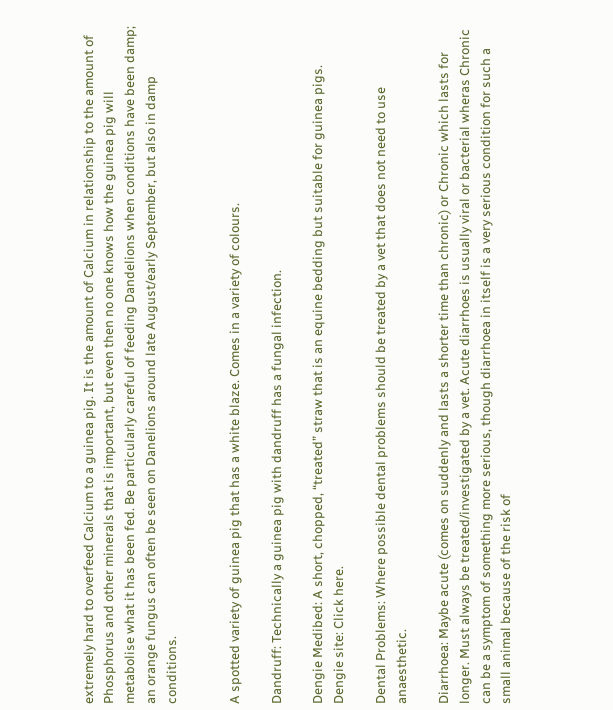extremely hard to overfeed Calcium to a guinea pig. It is the amount of Calcium in relationship to the amount of Phosphorus and other minerals that is important, but even then no one knows how the guinea pig will metabolise what it has been fed. Be particularly careful of feeding Dandelions when conditions have been damp; an orange fungus can often be seen on Danelions around late August/early September, but also in damp conditions.


A spotted variety of guinea pig that has a white blaze. Comes in a variety of colours.

Dandruff: Technically a guinea pig with dandruff has a fungal infection.

Dengie Medibed: A short, chopped, “treated” straw that is an equine bedding but suitable for guinea pigs. Dengie site: Click here.

Dental Problems: Where possible dental problems should be treated by a vet that does not need to use anaesthetic.

Diarrhoea: Maybe acute (comes on suddenly and lasts a shorter time than chronic) or Chronic which lasts for longer. Must always be treated/investigated by a vet. Acute diarrhoes is usually viral or bacterial wheras Chronic can be a symptom of something more serious, though diarrhoea in itself is a very serious condition for such a small animal because of the risk of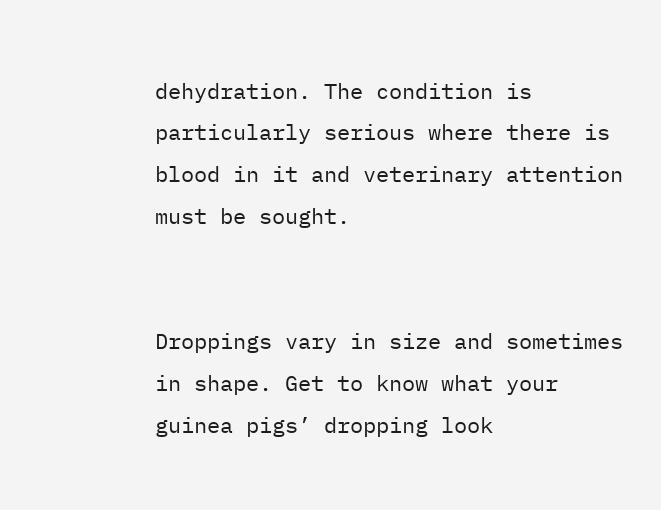dehydration. The condition is particularly serious where there is blood in it and veterinary attention must be sought.


Droppings vary in size and sometimes in shape. Get to know what your guinea pigs’ dropping look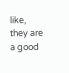like, they are a good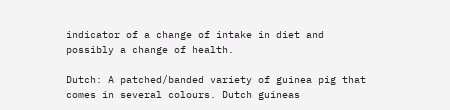indicator of a change of intake in diet and possibly a change of health.

Dutch: A patched/banded variety of guinea pig that comes in several colours. Dutch guineas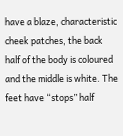have a blaze, characteristic cheek patches, the back half of the body is coloured and the middle is white. The feet have “stops” half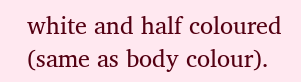white and half coloured (same as body colour).